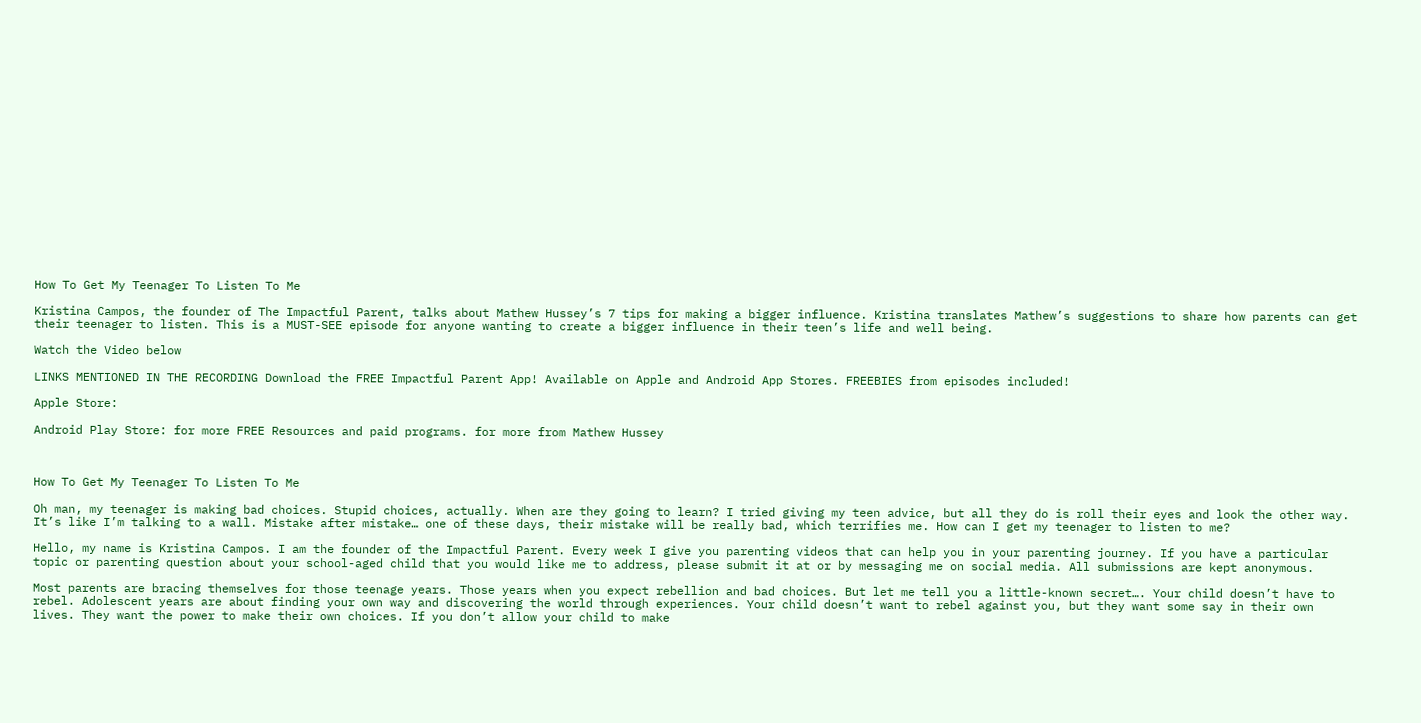How To Get My Teenager To Listen To Me

Kristina Campos, the founder of The Impactful Parent, talks about Mathew Hussey’s 7 tips for making a bigger influence. Kristina translates Mathew’s suggestions to share how parents can get their teenager to listen. This is a MUST-SEE episode for anyone wanting to create a bigger influence in their teen’s life and well being.

Watch the Video below

LINKS MENTIONED IN THE RECORDING Download the FREE Impactful Parent App! Available on Apple and Android App Stores. FREEBIES from episodes included!

Apple Store:

Android Play Store: for more FREE Resources and paid programs. for more from Mathew Hussey



How To Get My Teenager To Listen To Me

Oh man, my teenager is making bad choices. Stupid choices, actually. When are they going to learn? I tried giving my teen advice, but all they do is roll their eyes and look the other way. It’s like I’m talking to a wall. Mistake after mistake… one of these days, their mistake will be really bad, which terrifies me. How can I get my teenager to listen to me?

Hello, my name is Kristina Campos. I am the founder of the Impactful Parent. Every week I give you parenting videos that can help you in your parenting journey. If you have a particular topic or parenting question about your school-aged child that you would like me to address, please submit it at or by messaging me on social media. All submissions are kept anonymous.

Most parents are bracing themselves for those teenage years. Those years when you expect rebellion and bad choices. But let me tell you a little-known secret…. Your child doesn’t have to rebel. Adolescent years are about finding your own way and discovering the world through experiences. Your child doesn’t want to rebel against you, but they want some say in their own lives. They want the power to make their own choices. If you don’t allow your child to make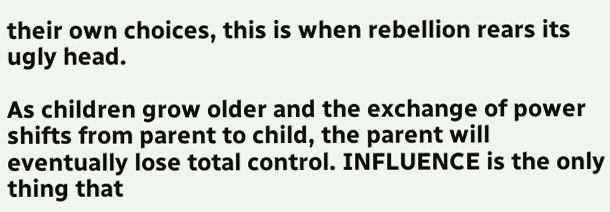their own choices, this is when rebellion rears its ugly head.

As children grow older and the exchange of power shifts from parent to child, the parent will eventually lose total control. INFLUENCE is the only thing that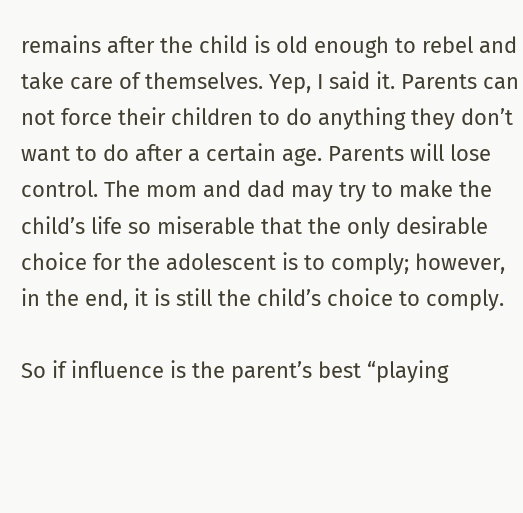remains after the child is old enough to rebel and take care of themselves. Yep, I said it. Parents can not force their children to do anything they don’t want to do after a certain age. Parents will lose control. The mom and dad may try to make the child’s life so miserable that the only desirable choice for the adolescent is to comply; however, in the end, it is still the child’s choice to comply.

So if influence is the parent’s best “playing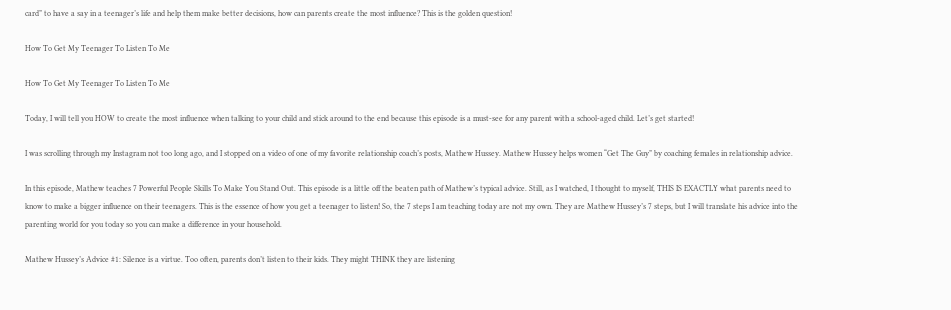card” to have a say in a teenager’s life and help them make better decisions, how can parents create the most influence? This is the golden question!

How To Get My Teenager To Listen To Me

How To Get My Teenager To Listen To Me

Today, I will tell you HOW to create the most influence when talking to your child and stick around to the end because this episode is a must-see for any parent with a school-aged child. Let’s get started!

I was scrolling through my Instagram not too long ago, and I stopped on a video of one of my favorite relationship coach’s posts, Mathew Hussey. Mathew Hussey helps women “Get The Guy” by coaching females in relationship advice.

In this episode, Mathew teaches 7 Powerful People Skills To Make You Stand Out. This episode is a little off the beaten path of Mathew’s typical advice. Still, as I watched, I thought to myself, THIS IS EXACTLY what parents need to know to make a bigger influence on their teenagers. This is the essence of how you get a teenager to listen! So, the 7 steps I am teaching today are not my own. They are Mathew Hussey’s 7 steps, but I will translate his advice into the parenting world for you today so you can make a difference in your household.

Mathew Hussey’s Advice #1: Silence is a virtue. Too often, parents don’t listen to their kids. They might THINK they are listening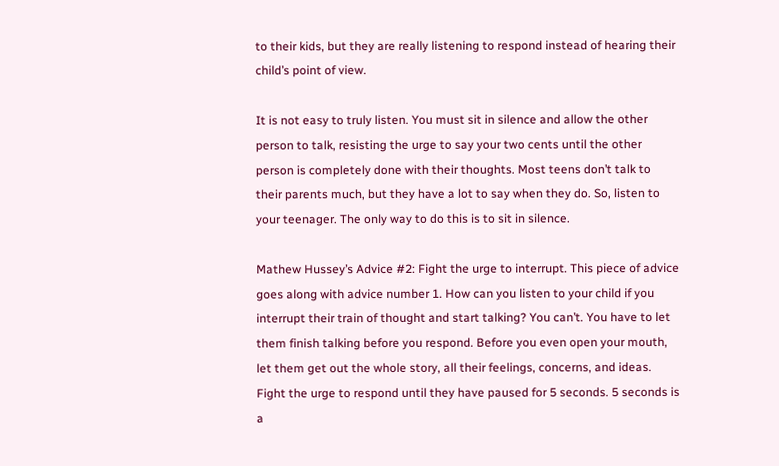to their kids, but they are really listening to respond instead of hearing their child’s point of view.

It is not easy to truly listen. You must sit in silence and allow the other person to talk, resisting the urge to say your two cents until the other person is completely done with their thoughts. Most teens don’t talk to their parents much, but they have a lot to say when they do. So, listen to your teenager. The only way to do this is to sit in silence.

Mathew Hussey’s Advice #2: Fight the urge to interrupt. This piece of advice goes along with advice number 1. How can you listen to your child if you interrupt their train of thought and start talking? You can’t. You have to let them finish talking before you respond. Before you even open your mouth, let them get out the whole story, all their feelings, concerns, and ideas. Fight the urge to respond until they have paused for 5 seconds. 5 seconds is a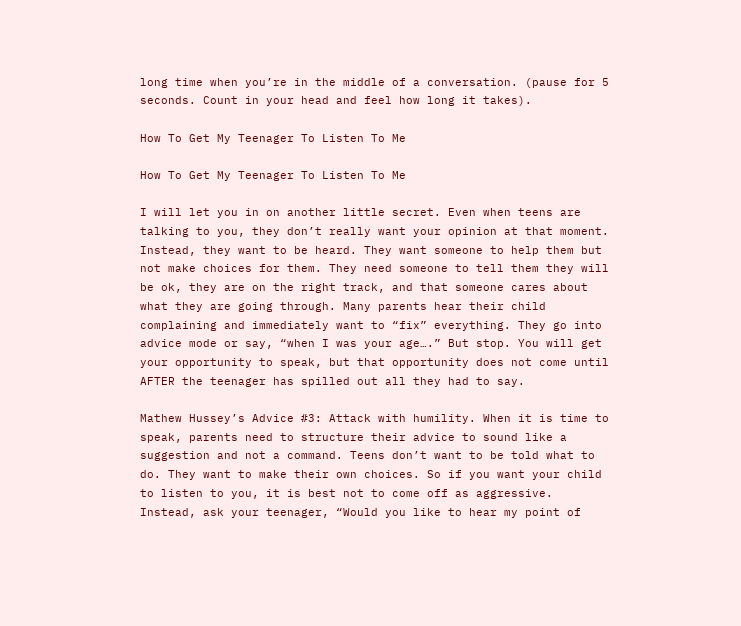long time when you’re in the middle of a conversation. (pause for 5 seconds. Count in your head and feel how long it takes).

How To Get My Teenager To Listen To Me

How To Get My Teenager To Listen To Me

I will let you in on another little secret. Even when teens are talking to you, they don’t really want your opinion at that moment. Instead, they want to be heard. They want someone to help them but not make choices for them. They need someone to tell them they will be ok, they are on the right track, and that someone cares about what they are going through. Many parents hear their child complaining and immediately want to “fix” everything. They go into advice mode or say, “when I was your age….” But stop. You will get your opportunity to speak, but that opportunity does not come until AFTER the teenager has spilled out all they had to say.

Mathew Hussey’s Advice #3: Attack with humility. When it is time to speak, parents need to structure their advice to sound like a suggestion and not a command. Teens don’t want to be told what to do. They want to make their own choices. So if you want your child to listen to you, it is best not to come off as aggressive. Instead, ask your teenager, “Would you like to hear my point of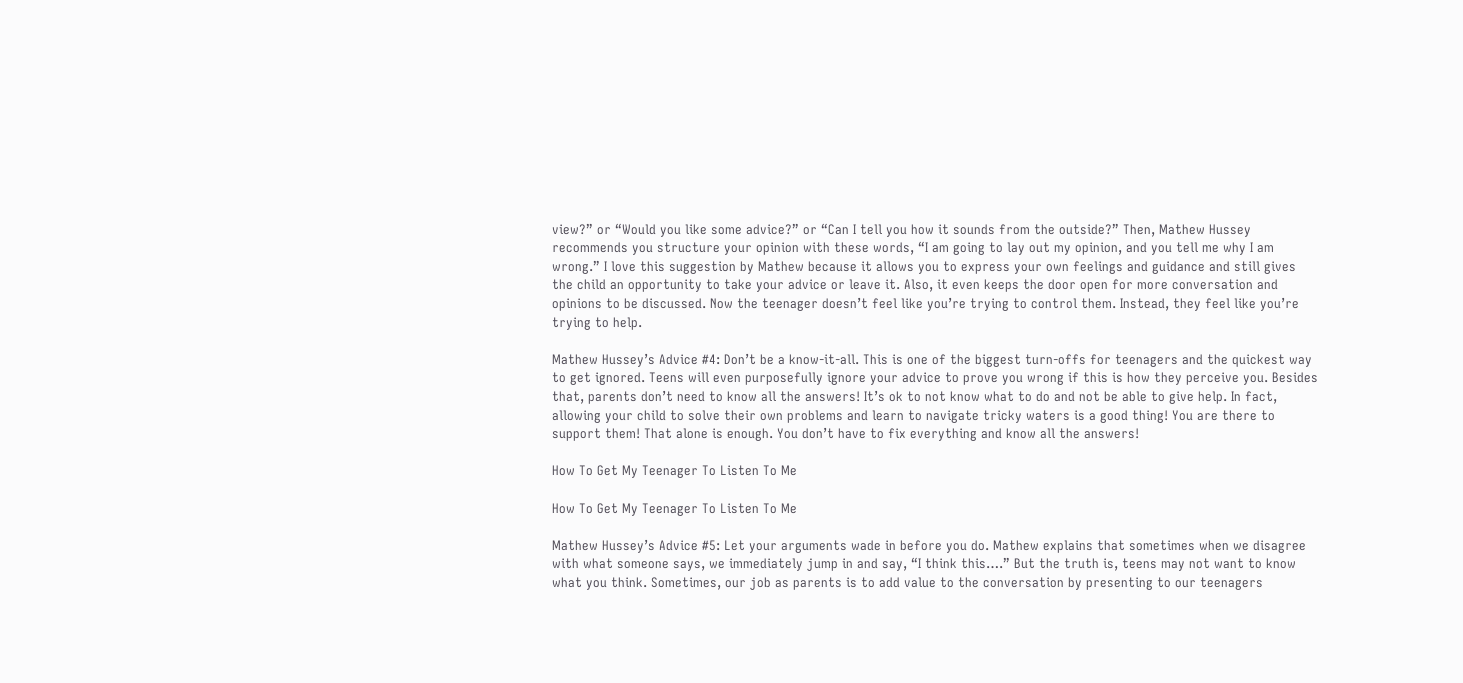view?” or “Would you like some advice?” or “Can I tell you how it sounds from the outside?” Then, Mathew Hussey recommends you structure your opinion with these words, “I am going to lay out my opinion, and you tell me why I am wrong.” I love this suggestion by Mathew because it allows you to express your own feelings and guidance and still gives the child an opportunity to take your advice or leave it. Also, it even keeps the door open for more conversation and opinions to be discussed. Now the teenager doesn’t feel like you’re trying to control them. Instead, they feel like you’re trying to help.

Mathew Hussey’s Advice #4: Don’t be a know-it-all. This is one of the biggest turn-offs for teenagers and the quickest way to get ignored. Teens will even purposefully ignore your advice to prove you wrong if this is how they perceive you. Besides that, parents don’t need to know all the answers! It’s ok to not know what to do and not be able to give help. In fact, allowing your child to solve their own problems and learn to navigate tricky waters is a good thing! You are there to support them! That alone is enough. You don’t have to fix everything and know all the answers!

How To Get My Teenager To Listen To Me

How To Get My Teenager To Listen To Me

Mathew Hussey’s Advice #5: Let your arguments wade in before you do. Mathew explains that sometimes when we disagree with what someone says, we immediately jump in and say, “I think this….” But the truth is, teens may not want to know what you think. Sometimes, our job as parents is to add value to the conversation by presenting to our teenagers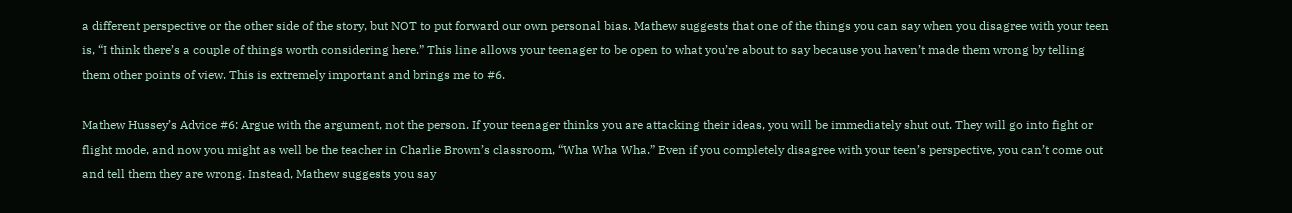a different perspective or the other side of the story, but NOT to put forward our own personal bias. Mathew suggests that one of the things you can say when you disagree with your teen is, “I think there’s a couple of things worth considering here.” This line allows your teenager to be open to what you’re about to say because you haven’t made them wrong by telling them other points of view. This is extremely important and brings me to #6.

Mathew Hussey’s Advice #6: Argue with the argument, not the person. If your teenager thinks you are attacking their ideas, you will be immediately shut out. They will go into fight or flight mode, and now you might as well be the teacher in Charlie Brown’s classroom, “Wha Wha Wha.” Even if you completely disagree with your teen’s perspective, you can’t come out and tell them they are wrong. Instead, Mathew suggests you say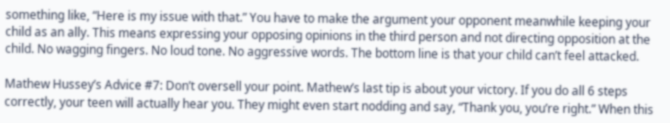something like, “Here is my issue with that.” You have to make the argument your opponent meanwhile keeping your child as an ally. This means expressing your opposing opinions in the third person and not directing opposition at the child. No wagging fingers. No loud tone. No aggressive words. The bottom line is that your child can’t feel attacked.

Mathew Hussey’s Advice #7: Don’t oversell your point. Mathew’s last tip is about your victory. If you do all 6 steps correctly, your teen will actually hear you. They might even start nodding and say, “Thank you, you’re right.” When this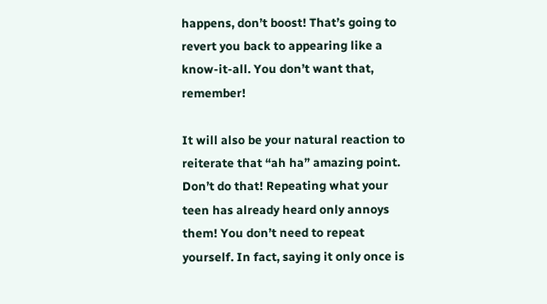happens, don’t boost! That’s going to revert you back to appearing like a know-it-all. You don’t want that, remember!

It will also be your natural reaction to reiterate that “ah ha” amazing point. Don’t do that! Repeating what your teen has already heard only annoys them! You don’t need to repeat yourself. In fact, saying it only once is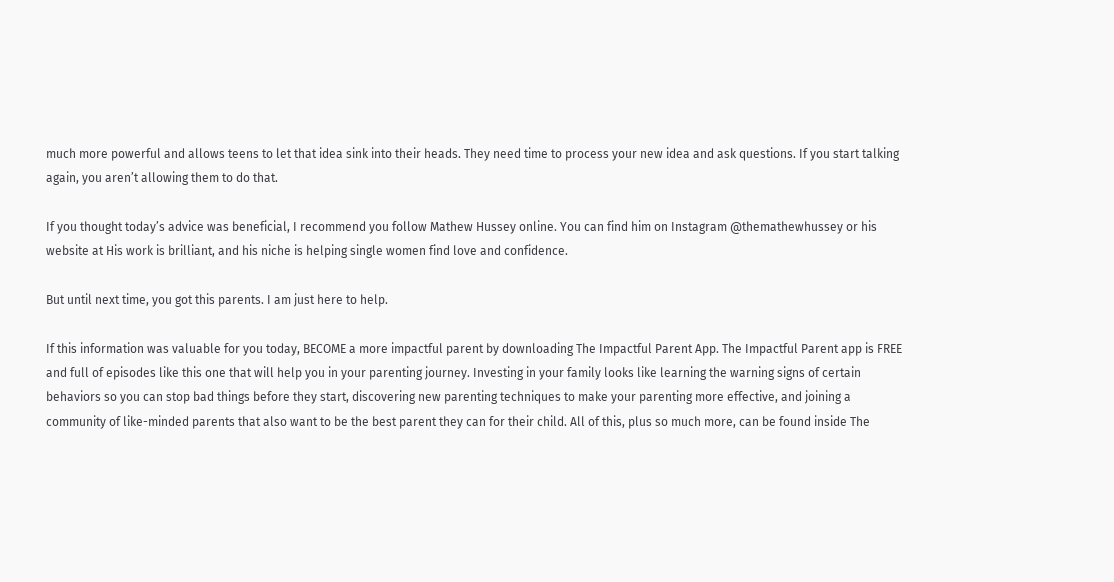much more powerful and allows teens to let that idea sink into their heads. They need time to process your new idea and ask questions. If you start talking again, you aren’t allowing them to do that.

If you thought today’s advice was beneficial, I recommend you follow Mathew Hussey online. You can find him on Instagram @themathewhussey or his website at His work is brilliant, and his niche is helping single women find love and confidence.

But until next time, you got this parents. I am just here to help.

If this information was valuable for you today, BECOME a more impactful parent by downloading The Impactful Parent App. The Impactful Parent app is FREE and full of episodes like this one that will help you in your parenting journey. Investing in your family looks like learning the warning signs of certain behaviors so you can stop bad things before they start, discovering new parenting techniques to make your parenting more effective, and joining a community of like-minded parents that also want to be the best parent they can for their child. All of this, plus so much more, can be found inside The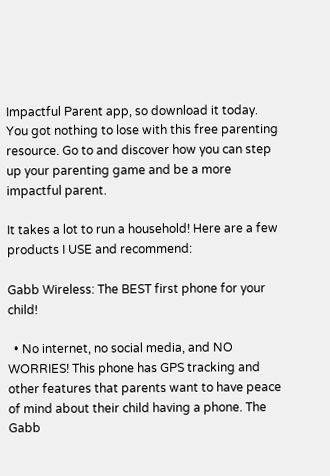Impactful Parent app, so download it today. You got nothing to lose with this free parenting resource. Go to and discover how you can step up your parenting game and be a more impactful parent.

It takes a lot to run a household! Here are a few products I USE and recommend:

Gabb Wireless: The BEST first phone for your child!

  • No internet, no social media, and NO WORRIES! This phone has GPS tracking and other features that parents want to have peace of mind about their child having a phone. The Gabb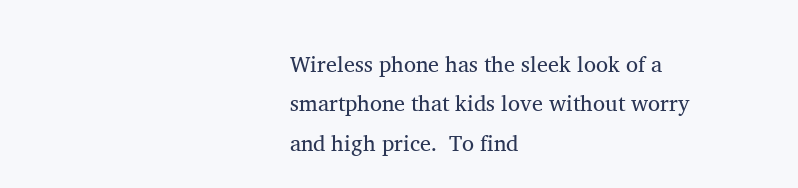Wireless phone has the sleek look of a smartphone that kids love without worry and high price.  To find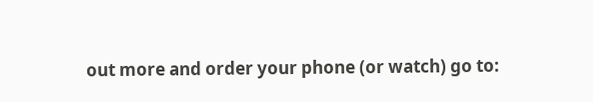out more and order your phone (or watch) go to: